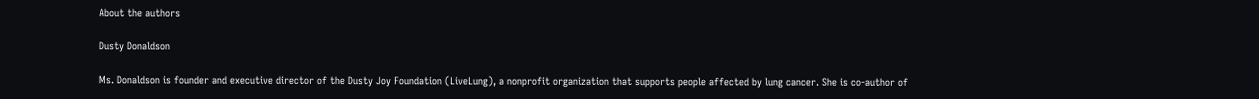About the authors

Dusty Donaldson

Ms. Donaldson is founder and executive director of the Dusty Joy Foundation (LiveLung), a nonprofit organization that supports people affected by lung cancer. She is co-author of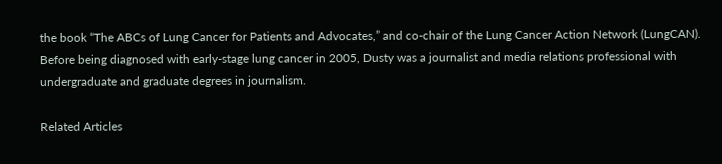the book “The ABCs of Lung Cancer for Patients and Advocates,” and co-chair of the Lung Cancer Action Network (LungCAN). Before being diagnosed with early-stage lung cancer in 2005, Dusty was a journalist and media relations professional with undergraduate and graduate degrees in journalism.

Related Articles